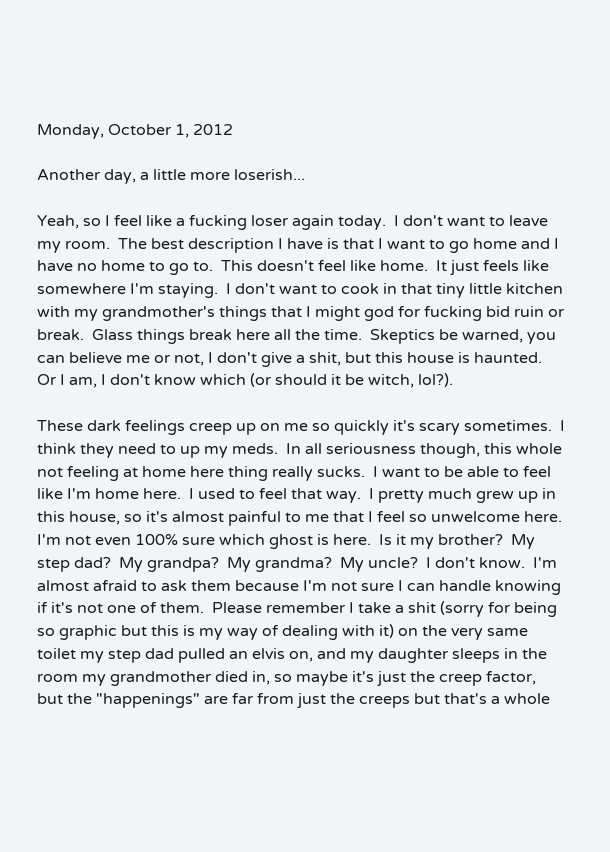Monday, October 1, 2012

Another day, a little more loserish...

Yeah, so I feel like a fucking loser again today.  I don't want to leave my room.  The best description I have is that I want to go home and I have no home to go to.  This doesn't feel like home.  It just feels like somewhere I'm staying.  I don't want to cook in that tiny little kitchen with my grandmother's things that I might god for fucking bid ruin or break.  Glass things break here all the time.  Skeptics be warned, you can believe me or not, I don't give a shit, but this house is haunted.  Or I am, I don't know which (or should it be witch, lol?).

These dark feelings creep up on me so quickly it's scary sometimes.  I think they need to up my meds.  In all seriousness though, this whole not feeling at home here thing really sucks.  I want to be able to feel like I'm home here.  I used to feel that way.  I pretty much grew up in this house, so it's almost painful to me that I feel so unwelcome here.  I'm not even 100% sure which ghost is here.  Is it my brother?  My step dad?  My grandpa?  My grandma?  My uncle?  I don't know.  I'm almost afraid to ask them because I'm not sure I can handle knowing if it's not one of them.  Please remember I take a shit (sorry for being so graphic but this is my way of dealing with it) on the very same toilet my step dad pulled an elvis on, and my daughter sleeps in the room my grandmother died in, so maybe it's just the creep factor, but the "happenings" are far from just the creeps but that's a whole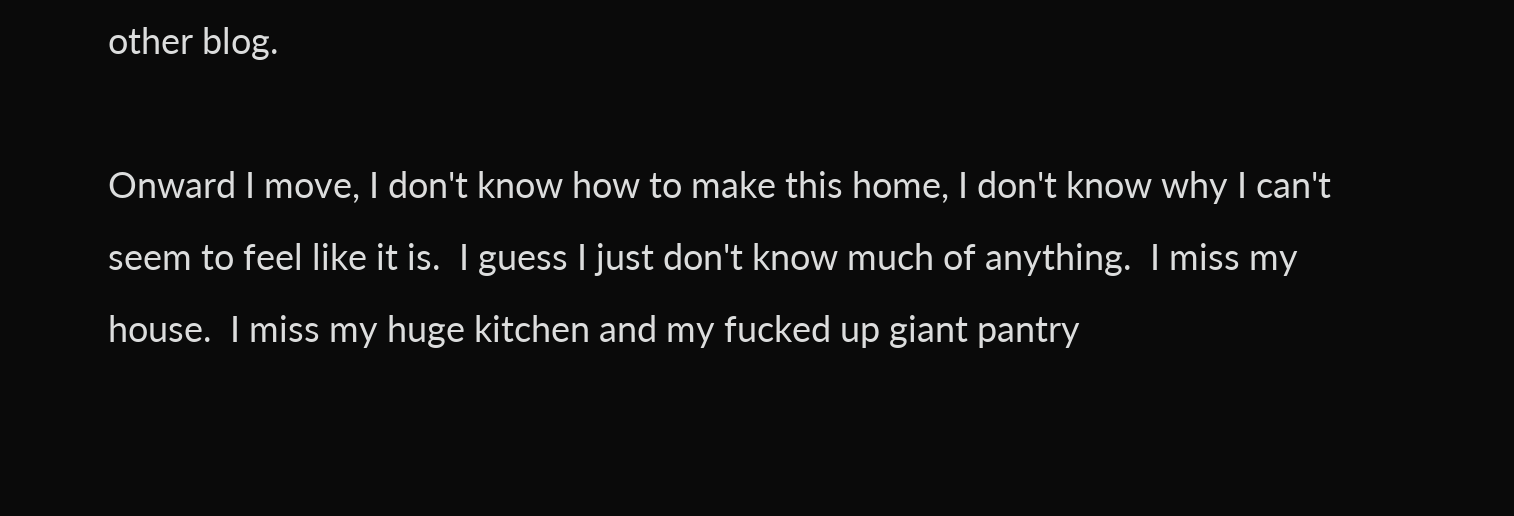other blog.

Onward I move, I don't know how to make this home, I don't know why I can't seem to feel like it is.  I guess I just don't know much of anything.  I miss my house.  I miss my huge kitchen and my fucked up giant pantry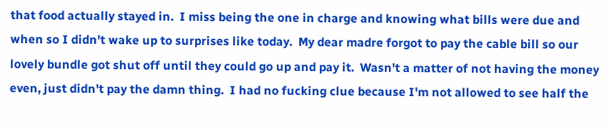that food actually stayed in.  I miss being the one in charge and knowing what bills were due and when so I didn't wake up to surprises like today.  My dear madre forgot to pay the cable bill so our lovely bundle got shut off until they could go up and pay it.  Wasn't a matter of not having the money even, just didn't pay the damn thing.  I had no fucking clue because I'm not allowed to see half the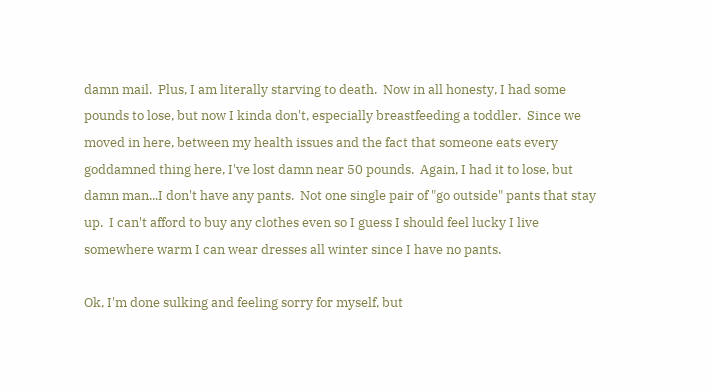damn mail.  Plus, I am literally starving to death.  Now in all honesty, I had some pounds to lose, but now I kinda don't, especially breastfeeding a toddler.  Since we moved in here, between my health issues and the fact that someone eats every goddamned thing here, I've lost damn near 50 pounds.  Again, I had it to lose, but damn man...I don't have any pants.  Not one single pair of "go outside" pants that stay up.  I can't afford to buy any clothes even so I guess I should feel lucky I live somewhere warm I can wear dresses all winter since I have no pants.

Ok, I'm done sulking and feeling sorry for myself, but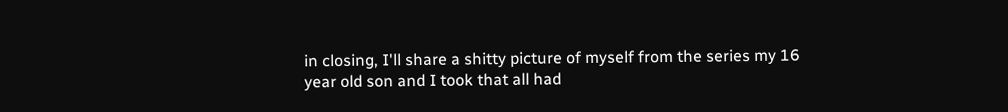in closing, I'll share a shitty picture of myself from the series my 16 year old son and I took that all had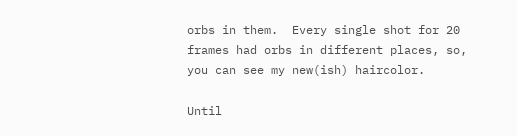orbs in them.  Every single shot for 20 frames had orbs in different places, so, you can see my new(ish) haircolor.

Until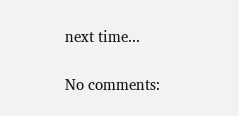next time...

No comments: